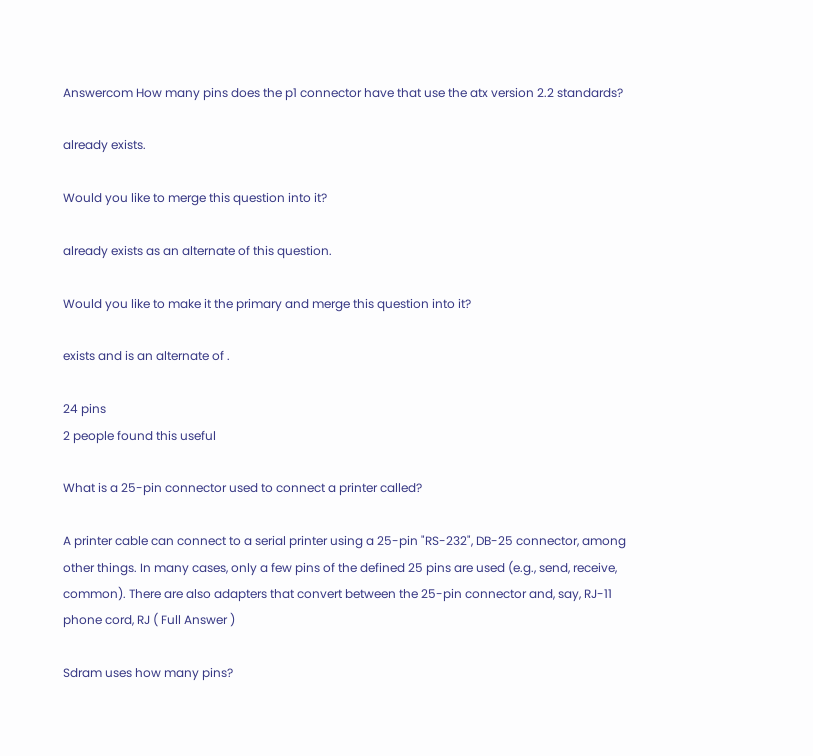Answercom How many pins does the p1 connector have that use the atx version 2.2 standards?

already exists.

Would you like to merge this question into it?

already exists as an alternate of this question.

Would you like to make it the primary and merge this question into it?

exists and is an alternate of .

24 pins
2 people found this useful

What is a 25-pin connector used to connect a printer called?

A printer cable can connect to a serial printer using a 25-pin "RS-232", DB-25 connector, among other things. In many cases, only a few pins of the defined 25 pins are used (e.g., send, receive, common). There are also adapters that convert between the 25-pin connector and, say, RJ-11 phone cord, RJ ( Full Answer )

Sdram uses how many pins?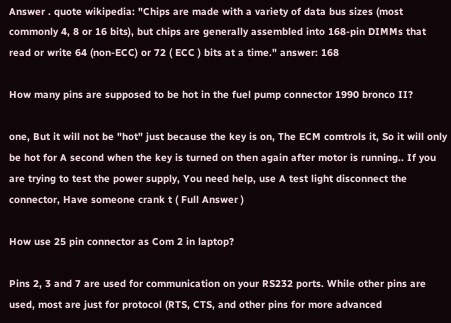Answer . quote wikipedia: "Chips are made with a variety of data bus sizes (most commonly 4, 8 or 16 bits), but chips are generally assembled into 168-pin DIMMs that read or write 64 (non-ECC) or 72 ( ECC ) bits at a time." answer: 168

How many pins are supposed to be hot in the fuel pump connector 1990 bronco II?

one, But it will not be "hot" just because the key is on, The ECM comtrols it, So it will only be hot for A second when the key is turned on then again after motor is running.. If you are trying to test the power supply, You need help, use A test light disconnect the connector, Have someone crank t ( Full Answer )

How use 25 pin connector as Com 2 in laptop?

Pins 2, 3 and 7 are used for communication on your RS232 ports. While other pins are used, most are just for protocol (RTS, CTS, and other pins for more advanced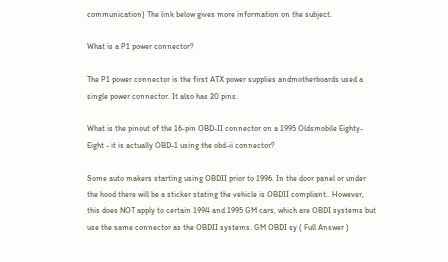communication) The link below gives more information on the subject.

What is a P1 power connector?

The P1 power connector is the first ATX power supplies andmotherboards used a single power connector. It also has 20 pins.

What is the pinout of the 16-pin OBD-II connector on a 1995 Oldsmobile Eighty-Eight - it is actually OBD-1 using the obd-ii connector?

Some auto makers starting using OBDII prior to 1996. In the door panel or under the hood there will be a sticker stating the vehicle is OBDII compliant.. However, this does NOT apply to certain 1994 and 1995 GM cars, which are OBDI systems but use the same connector as the OBDII systems. GM OBDI sy ( Full Answer )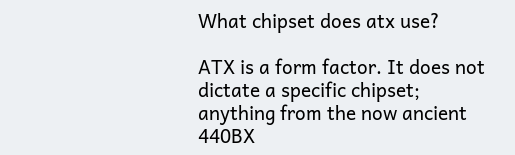What chipset does atx use?

ATX is a form factor. It does not dictate a specific chipset; anything from the now ancient 440BX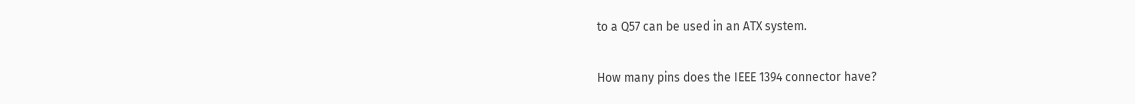to a Q57 can be used in an ATX system.

How many pins does the IEEE 1394 connector have?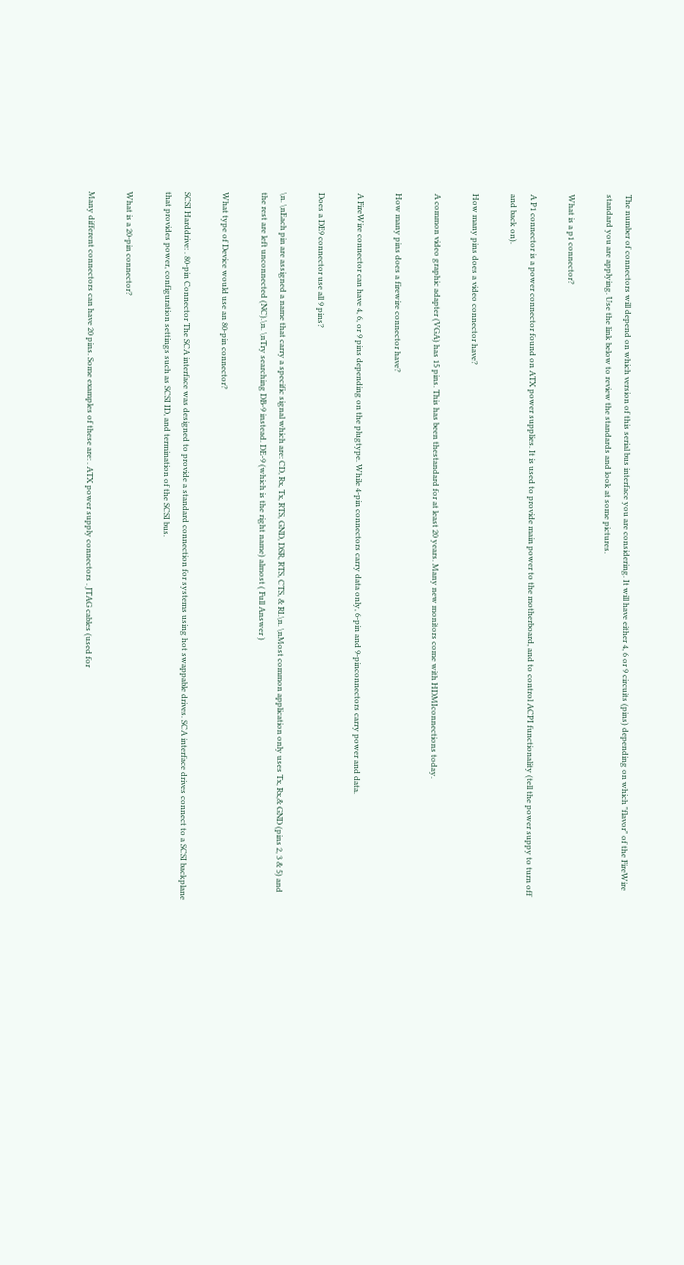The number of connectors will depend on which version of this serial bus interface you are considering. It will have either 4, 6 or 9 circuits (pins) depending on which "flavor" of the FireWire standard you are applying. Use the link below to review the standards and look at some pictures.

What is a p1 connector?

A P1 connector is a power connector found on ATX power supplies. It is used to provide main power to the motherboard, and to control ACPI functionality (tell the power suppy to turn off and back on).

How many pins does a video connector have?

A common video graphic adapter (VGA) has 15 pins. This has been thestandard for at least 20 years. Many new monitors come with HDMIconnections today.

How many pins does a firewire connector have?

A FireWire connector can have 4, 6, or 9 pins depending on the plugtype. While 4-pin connectors carry data only, 6-pin and 9-pinconnectors carry power and data.

Does a DE9 connector use all 9 pins?

\n. \nEach pin are assigned a name that carry a specific signal which are: CD, Rx, Tx, RTS, GND, DSR, RTS, CTS, & RI.\n. \nMost common application only uses Tx, Rx,& GND (pins 2, 3 & 5) and the rest are left unconnected (NC).\n. \nTry searching DB-9 instead. DE-9 (which is the right name) almost ( Full Answer )

What type of Device would use an 80-pin connector?

SCSI Harddrive: . 80-pin Connector The SCA interface was designed to provide a standard connection for systems using hot swappable drives. SCA interface drives connect to a SCSI backplane that provides power, configuration settings such as SCSI ID, and termination of the SCSI bus.

What is a 20-pin connector?

Many different connectors can have 20 pins. Some examples of these are: . ATX power supply connectors . JTAG cables (used for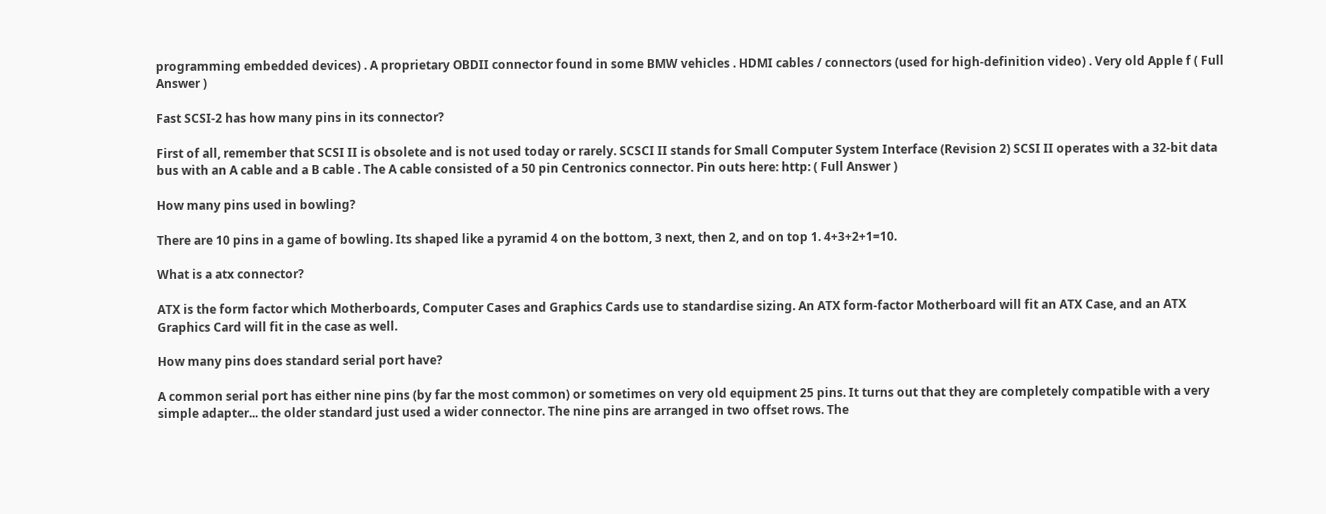programming embedded devices) . A proprietary OBDII connector found in some BMW vehicles . HDMI cables / connectors (used for high-definition video) . Very old Apple f ( Full Answer )

Fast SCSI-2 has how many pins in its connector?

First of all, remember that SCSI II is obsolete and is not used today or rarely. SCSCI II stands for Small Computer System Interface (Revision 2) SCSI II operates with a 32-bit data bus with an A cable and a B cable . The A cable consisted of a 50 pin Centronics connector. Pin outs here: http: ( Full Answer )

How many pins used in bowling?

There are 10 pins in a game of bowling. Its shaped like a pyramid 4 on the bottom, 3 next, then 2, and on top 1. 4+3+2+1=10.

What is a atx connector?

ATX is the form factor which Motherboards, Computer Cases and Graphics Cards use to standardise sizing. An ATX form-factor Motherboard will fit an ATX Case, and an ATX Graphics Card will fit in the case as well.

How many pins does standard serial port have?

A common serial port has either nine pins (by far the most common) or sometimes on very old equipment 25 pins. It turns out that they are completely compatible with a very simple adapter... the older standard just used a wider connector. The nine pins are arranged in two offset rows. The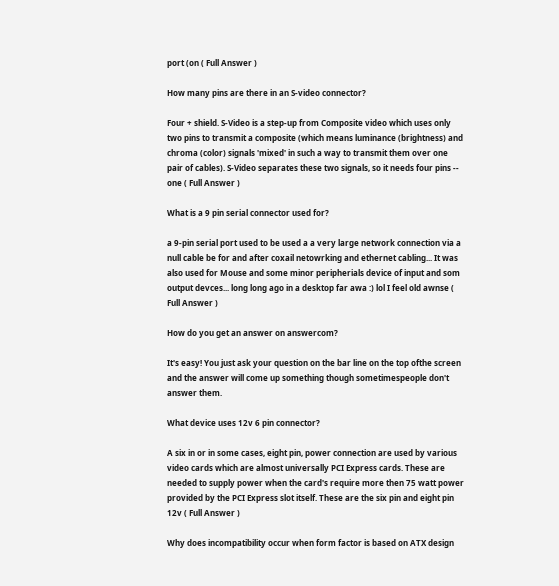port (on ( Full Answer )

How many pins are there in an S-video connector?

Four + shield. S-Video is a step-up from Composite video which uses only two pins to transmit a composite (which means luminance (brightness) and chroma (color) signals 'mixed' in such a way to transmit them over one pair of cables). S-Video separates these two signals, so it needs four pins -- one ( Full Answer )

What is a 9 pin serial connector used for?

a 9-pin serial port used to be used a a very large network connection via a null cable be for and after coxail netowrking and ethernet cabling... It was also used for Mouse and some minor peripherials device of input and som output devces... long long ago in a desktop far awa :) lol I feel old awnse ( Full Answer )

How do you get an answer on answercom?

It's easy! You just ask your question on the bar line on the top ofthe screen and the answer will come up something though sometimespeople don't answer them.

What device uses 12v 6 pin connector?

A six in or in some cases, eight pin, power connection are used by various video cards which are almost universally PCI Express cards. These are needed to supply power when the card's require more then 75 watt power provided by the PCI Express slot itself. These are the six pin and eight pin 12v ( Full Answer )

Why does incompatibility occur when form factor is based on ATX design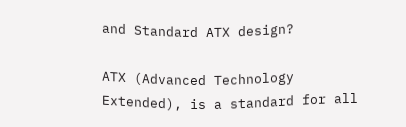and Standard ATX design?

ATX (Advanced Technology Extended), is a standard for all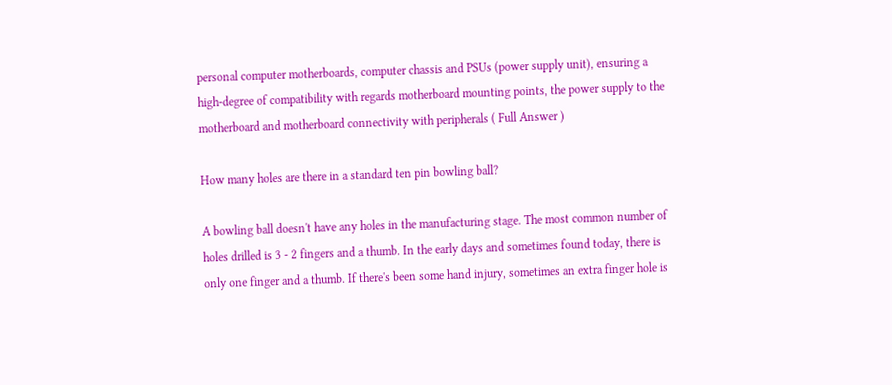personal computer motherboards, computer chassis and PSUs (power supply unit), ensuring a high-degree of compatibility with regards motherboard mounting points, the power supply to the motherboard and motherboard connectivity with peripherals ( Full Answer )

How many holes are there in a standard ten pin bowling ball?

A bowling ball doesn't have any holes in the manufacturing stage. The most common number of holes drilled is 3 - 2 fingers and a thumb. In the early days and sometimes found today, there is only one finger and a thumb. If there's been some hand injury, sometimes an extra finger hole is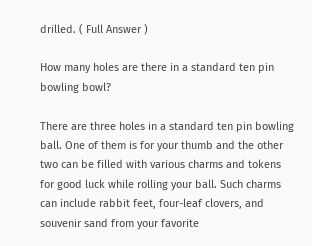drilled. ( Full Answer )

How many holes are there in a standard ten pin bowling bowl?

There are three holes in a standard ten pin bowling ball. One of them is for your thumb and the other two can be filled with various charms and tokens for good luck while rolling your ball. Such charms can include rabbit feet, four-leaf clovers, and souvenir sand from your favorite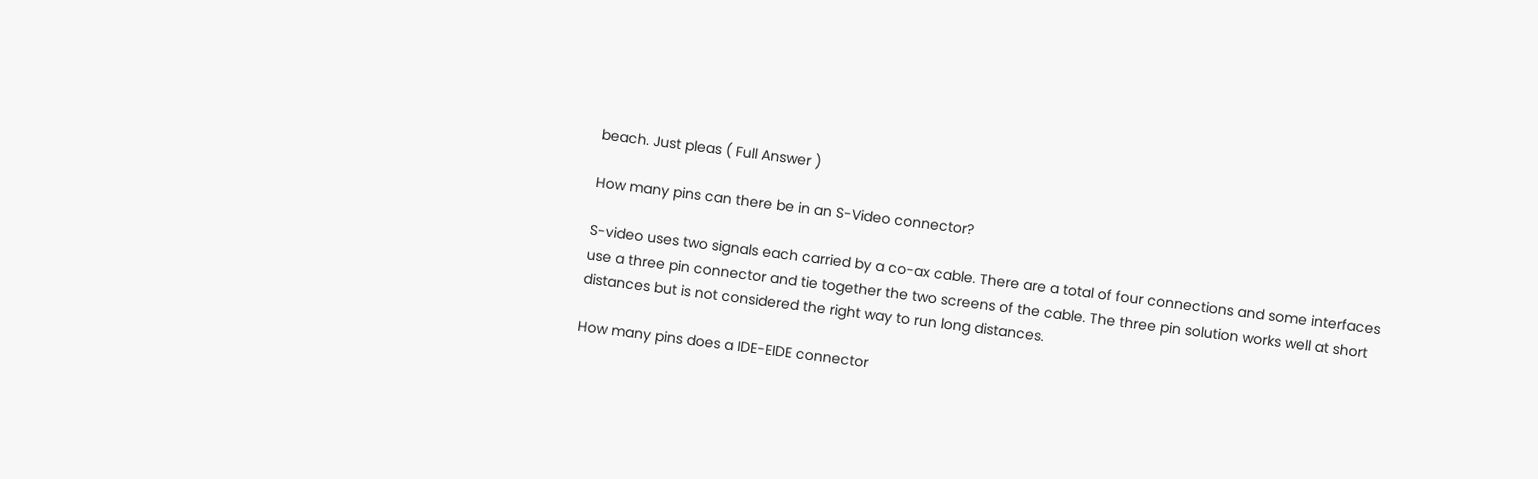beach. Just pleas ( Full Answer )

How many pins can there be in an S-Video connector?

S-video uses two signals each carried by a co-ax cable. There are a total of four connections and some interfaces use a three pin connector and tie together the two screens of the cable. The three pin solution works well at short distances but is not considered the right way to run long distances.

How many pins does a IDE-EIDE connector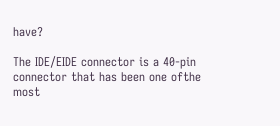have?

The IDE/EIDE connector is a 40-pin connector that has been one ofthe most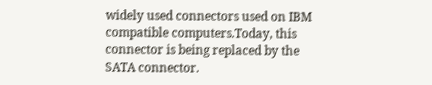widely used connectors used on IBM compatible computers.Today, this connector is being replaced by the SATA connector.